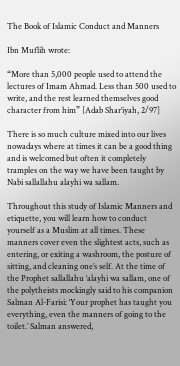The Book of Islamic Conduct and Manners

Ibn Muflih wrote:

“More than 5,000 people used to attend the lectures of Imam Ahmad. Less than 500 used to write, and the rest learned themselves good character from him” [Adab Shar’iyah, 2/97]

There is so much culture mixed into our lives nowadays where at times it can be a good thing and is welcomed but often it completely tramples on the way we have been taught by Nabi sallallahu alayhi wa sallam.

Throughout this study of Islamic Manners and etiquette, you will learn how to conduct yourself as a Muslim at all times. These manners cover even the slightest acts, such as entering, or exiting a washroom, the posture of sitting, and cleaning one’s self. At the time of the Prophet sallallahu ‘alayhi wa sallam, one of the polytheists mockingly said to his companion Salman Al-Farisi: ‘Your prophet has taught you everything, even the manners of going to the toilet.’ Salman answered,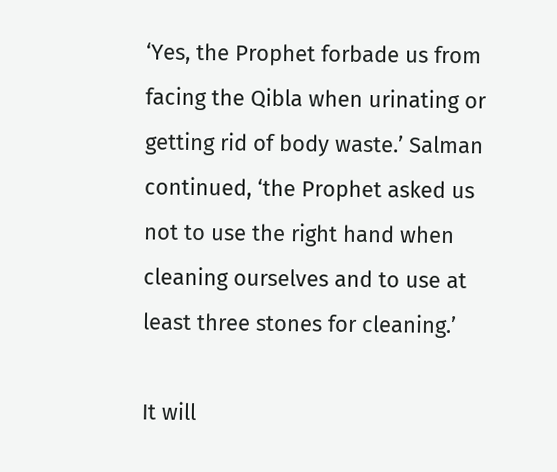‘Yes, the Prophet forbade us from facing the Qibla when urinating or getting rid of body waste.’ Salman continued, ‘the Prophet asked us not to use the right hand when cleaning ourselves and to use at least three stones for cleaning.’

It will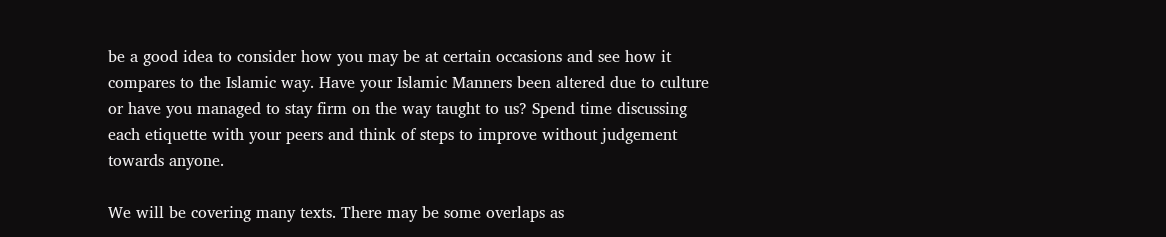be a good idea to consider how you may be at certain occasions and see how it compares to the Islamic way. Have your Islamic Manners been altered due to culture or have you managed to stay firm on the way taught to us? Spend time discussing each etiquette with your peers and think of steps to improve without judgement towards anyone.

We will be covering many texts. There may be some overlaps as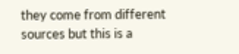they come from different sources but this is a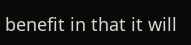benefit in that it will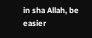in sha Allah, be easier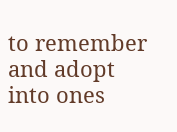to remember and adopt into ones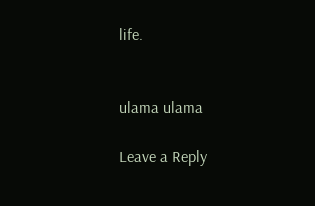life.


ulama ulama

Leave a Reply